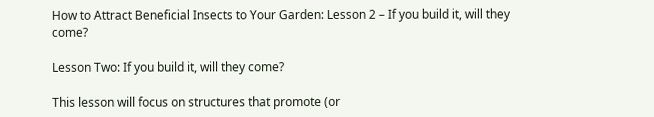How to Attract Beneficial Insects to Your Garden: Lesson 2 – If you build it, will they come?

Lesson Two: If you build it, will they come?

This lesson will focus on structures that promote (or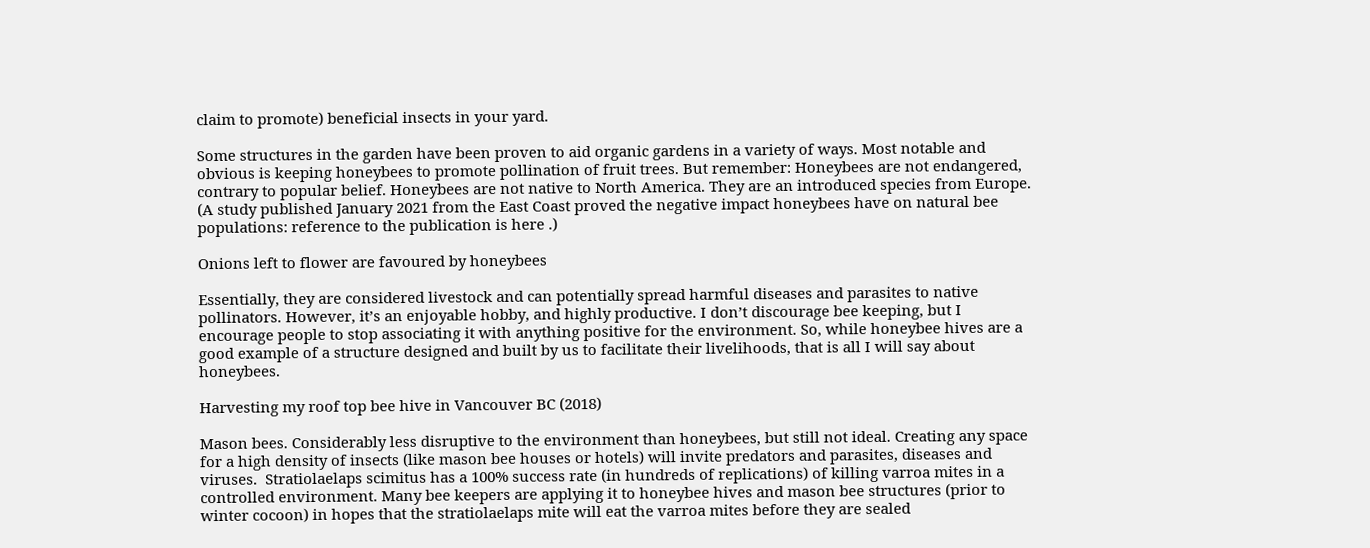claim to promote) beneficial insects in your yard.

Some structures in the garden have been proven to aid organic gardens in a variety of ways. Most notable and obvious is keeping honeybees to promote pollination of fruit trees. But remember: Honeybees are not endangered, contrary to popular belief. Honeybees are not native to North America. They are an introduced species from Europe. (A study published January 2021 from the East Coast proved the negative impact honeybees have on natural bee populations: reference to the publication is here .)

Onions left to flower are favoured by honeybees

Essentially, they are considered livestock and can potentially spread harmful diseases and parasites to native pollinators. However, it’s an enjoyable hobby, and highly productive. I don’t discourage bee keeping, but I encourage people to stop associating it with anything positive for the environment. So, while honeybee hives are a good example of a structure designed and built by us to facilitate their livelihoods, that is all I will say about honeybees.

Harvesting my roof top bee hive in Vancouver BC (2018)

Mason bees. Considerably less disruptive to the environment than honeybees, but still not ideal. Creating any space for a high density of insects (like mason bee houses or hotels) will invite predators and parasites, diseases and viruses.  Stratiolaelaps scimitus has a 100% success rate (in hundreds of replications) of killing varroa mites in a controlled environment. Many bee keepers are applying it to honeybee hives and mason bee structures (prior to winter cocoon) in hopes that the stratiolaelaps mite will eat the varroa mites before they are sealed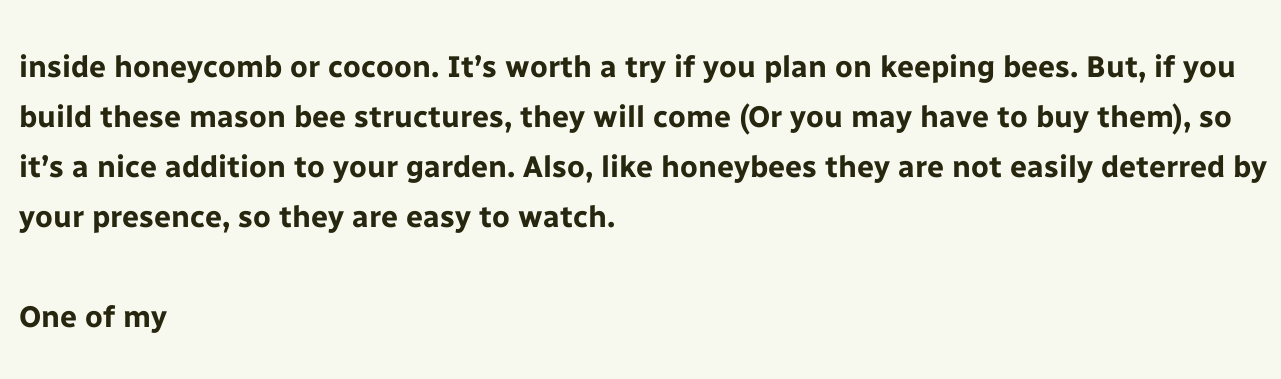inside honeycomb or cocoon. It’s worth a try if you plan on keeping bees. But, if you build these mason bee structures, they will come (Or you may have to buy them), so it’s a nice addition to your garden. Also, like honeybees they are not easily deterred by your presence, so they are easy to watch.

One of my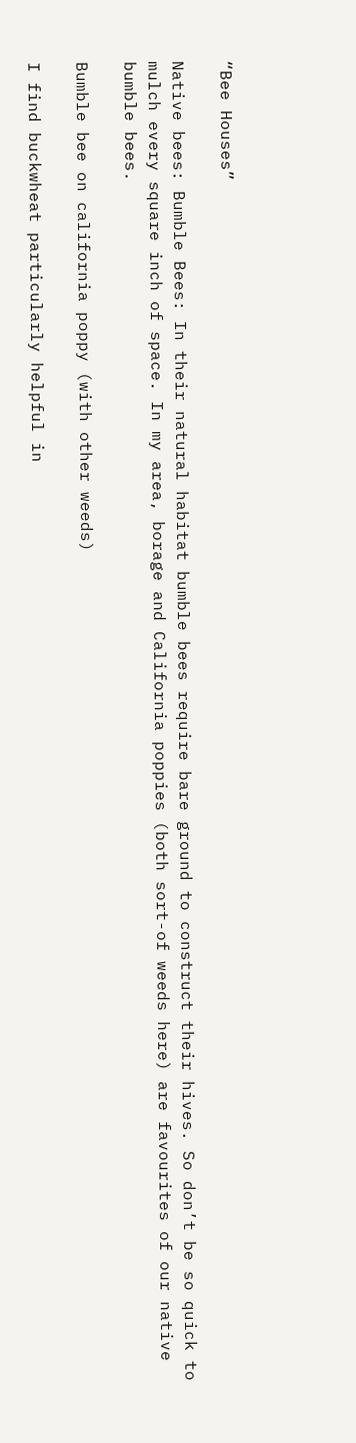“Bee Houses”

Native bees: Bumble Bees: In their natural habitat bumble bees require bare ground to construct their hives. So don’t be so quick to mulch every square inch of space. In my area, borage and California poppies (both sort-of weeds here) are favourites of our native bumble bees.

Bumble bee on california poppy (with other weeds)

I find buckwheat particularly helpful in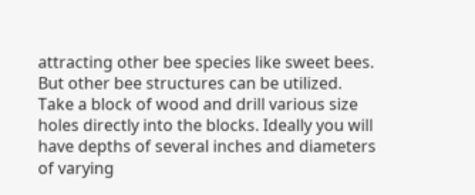attracting other bee species like sweet bees. But other bee structures can be utilized. Take a block of wood and drill various size holes directly into the blocks. Ideally you will have depths of several inches and diameters of varying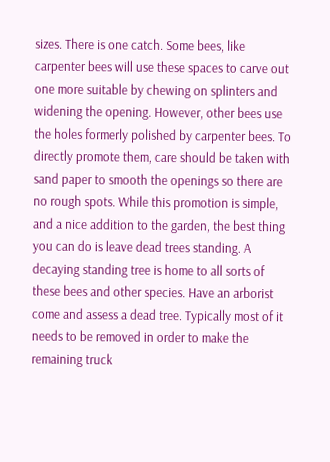sizes. There is one catch. Some bees, like carpenter bees will use these spaces to carve out one more suitable by chewing on splinters and widening the opening. However, other bees use the holes formerly polished by carpenter bees. To directly promote them, care should be taken with sand paper to smooth the openings so there are no rough spots. While this promotion is simple, and a nice addition to the garden, the best thing you can do is leave dead trees standing. A decaying standing tree is home to all sorts of these bees and other species. Have an arborist come and assess a dead tree. Typically most of it needs to be removed in order to make the remaining truck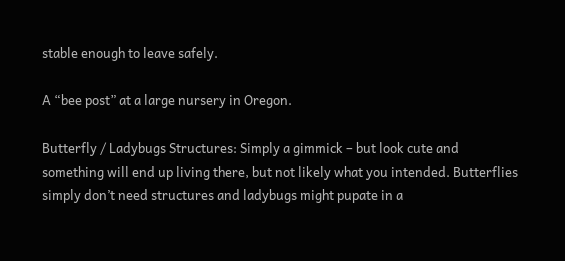stable enough to leave safely.

A “bee post” at a large nursery in Oregon.

Butterfly / Ladybugs Structures: Simply a gimmick – but look cute and something will end up living there, but not likely what you intended. Butterflies simply don’t need structures and ladybugs might pupate in a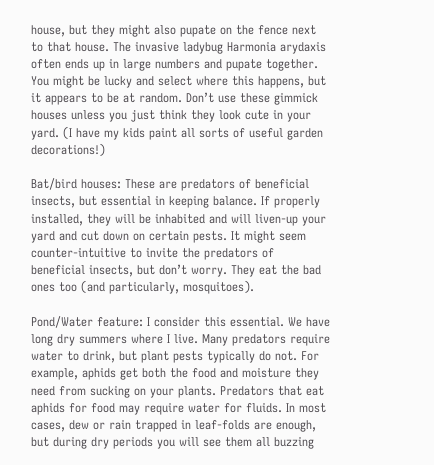house, but they might also pupate on the fence next to that house. The invasive ladybug Harmonia arydaxis often ends up in large numbers and pupate together. You might be lucky and select where this happens, but it appears to be at random. Don’t use these gimmick houses unless you just think they look cute in your yard. (I have my kids paint all sorts of useful garden decorations!)

Bat/bird houses: These are predators of beneficial insects, but essential in keeping balance. If properly installed, they will be inhabited and will liven-up your yard and cut down on certain pests. It might seem counter-intuitive to invite the predators of beneficial insects, but don’t worry. They eat the bad ones too (and particularly, mosquitoes).

Pond/Water feature: I consider this essential. We have long dry summers where I live. Many predators require water to drink, but plant pests typically do not. For example, aphids get both the food and moisture they need from sucking on your plants. Predators that eat aphids for food may require water for fluids. In most cases, dew or rain trapped in leaf-folds are enough, but during dry periods you will see them all buzzing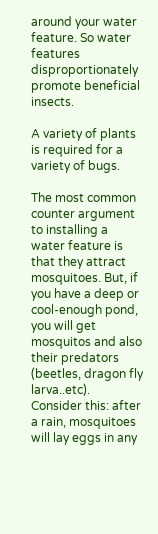around your water feature. So water features disproportionately promote beneficial insects.

A variety of plants is required for a variety of bugs.

The most common counter argument to installing a water feature is that they attract mosquitoes. But, if you have a deep or cool-enough pond, you will get mosquitos and also their predators (beetles, dragon fly larva..etc). Consider this: after a rain, mosquitoes will lay eggs in any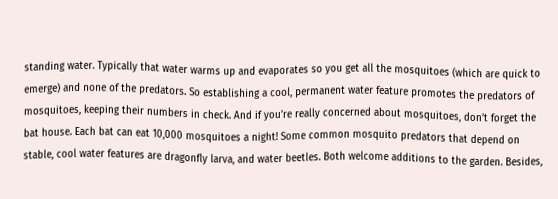standing water. Typically that water warms up and evaporates so you get all the mosquitoes (which are quick to emerge) and none of the predators. So establishing a cool, permanent water feature promotes the predators of mosquitoes, keeping their numbers in check. And if you’re really concerned about mosquitoes, don’t forget the bat house. Each bat can eat 10,000 mosquitoes a night! Some common mosquito predators that depend on stable, cool water features are dragonfly larva, and water beetles. Both welcome additions to the garden. Besides,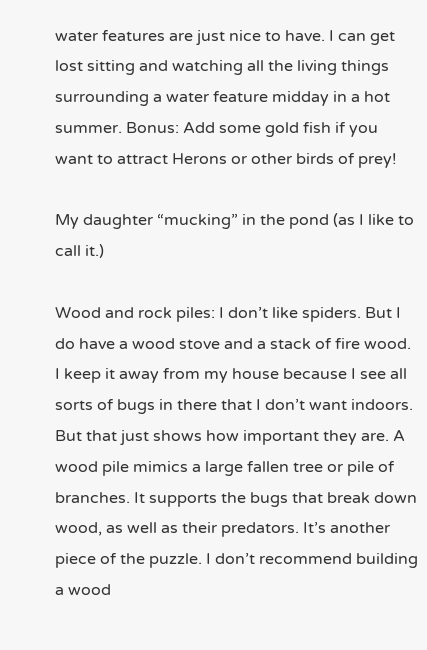water features are just nice to have. I can get lost sitting and watching all the living things surrounding a water feature midday in a hot summer. Bonus: Add some gold fish if you want to attract Herons or other birds of prey!

My daughter “mucking” in the pond (as I like to call it.)

Wood and rock piles: I don’t like spiders. But I do have a wood stove and a stack of fire wood. I keep it away from my house because I see all sorts of bugs in there that I don’t want indoors. But that just shows how important they are. A wood pile mimics a large fallen tree or pile of branches. It supports the bugs that break down wood, as well as their predators. It’s another piece of the puzzle. I don’t recommend building a wood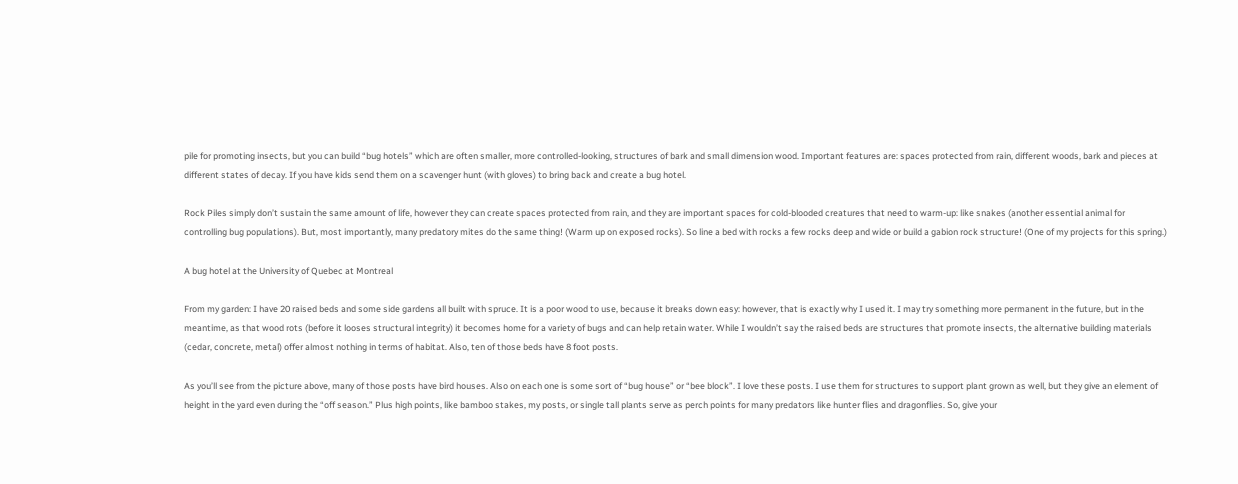pile for promoting insects, but you can build “bug hotels” which are often smaller, more controlled-looking, structures of bark and small dimension wood. Important features are: spaces protected from rain, different woods, bark and pieces at different states of decay. If you have kids send them on a scavenger hunt (with gloves) to bring back and create a bug hotel.

Rock Piles simply don’t sustain the same amount of life, however they can create spaces protected from rain, and they are important spaces for cold-blooded creatures that need to warm-up: like snakes (another essential animal for controlling bug populations). But, most importantly, many predatory mites do the same thing! (Warm up on exposed rocks). So line a bed with rocks a few rocks deep and wide or build a gabion rock structure! (One of my projects for this spring.)

A bug hotel at the University of Quebec at Montreal

From my garden: I have 20 raised beds and some side gardens all built with spruce. It is a poor wood to use, because it breaks down easy: however, that is exactly why I used it. I may try something more permanent in the future, but in the meantime, as that wood rots (before it looses structural integrity) it becomes home for a variety of bugs and can help retain water. While I wouldn’t say the raised beds are structures that promote insects, the alternative building materials (cedar, concrete, metal) offer almost nothing in terms of habitat. Also, ten of those beds have 8 foot posts.

As you’ll see from the picture above, many of those posts have bird houses. Also on each one is some sort of “bug house” or “bee block”. I love these posts. I use them for structures to support plant grown as well, but they give an element of height in the yard even during the “off season.” Plus high points, like bamboo stakes, my posts, or single tall plants serve as perch points for many predators like hunter flies and dragonflies. So, give your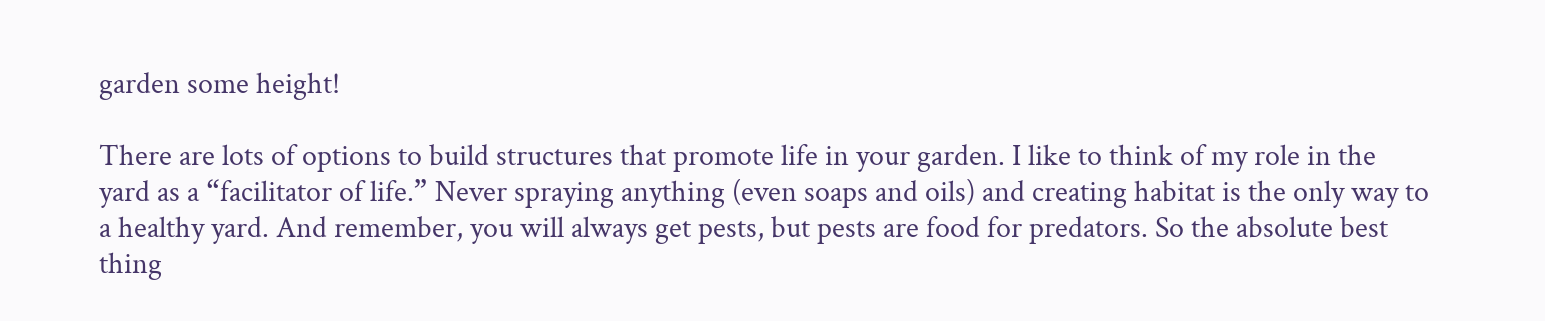garden some height!

There are lots of options to build structures that promote life in your garden. I like to think of my role in the yard as a “facilitator of life.” Never spraying anything (even soaps and oils) and creating habitat is the only way to a healthy yard. And remember, you will always get pests, but pests are food for predators. So the absolute best thing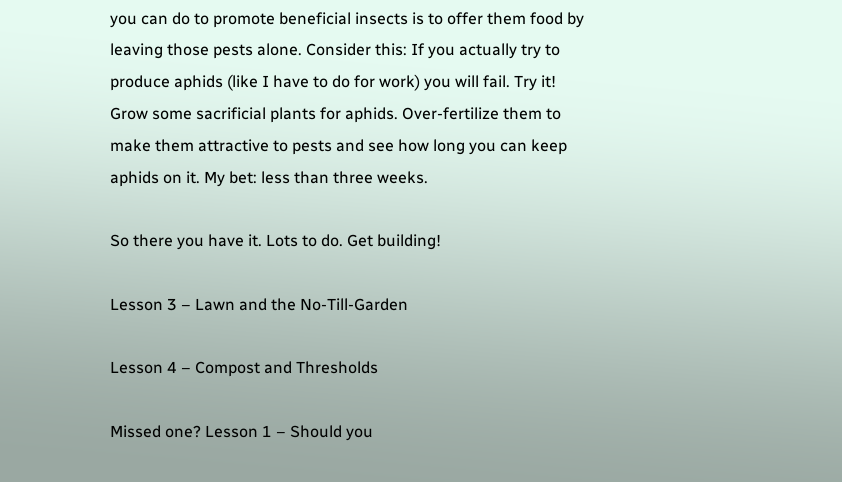you can do to promote beneficial insects is to offer them food by leaving those pests alone. Consider this: If you actually try to produce aphids (like I have to do for work) you will fail. Try it! Grow some sacrificial plants for aphids. Over-fertilize them to make them attractive to pests and see how long you can keep aphids on it. My bet: less than three weeks.

So there you have it. Lots to do. Get building!

Lesson 3 – Lawn and the No-Till-Garden

Lesson 4 – Compost and Thresholds

Missed one? Lesson 1 – Should you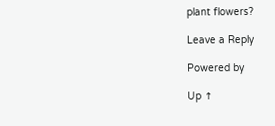plant flowers?

Leave a Reply

Powered by

Up ↑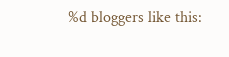%d bloggers like this: